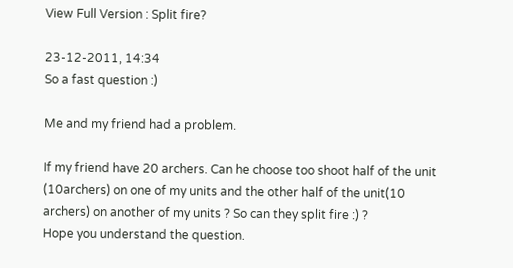View Full Version : Split fire?

23-12-2011, 14:34
So a fast question :)

Me and my friend had a problem.

If my friend have 20 archers. Can he choose too shoot half of the unit (10archers) on one of my units and the other half of the unit(10 archers) on another of my units ? So can they split fire :) ?
Hope you understand the question.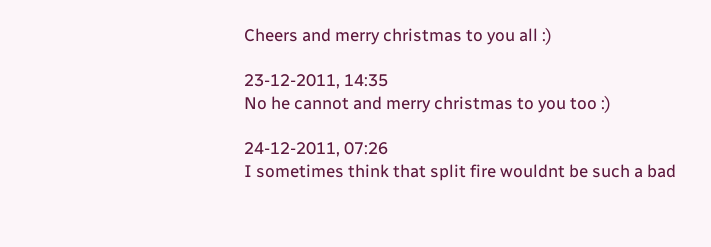Cheers and merry christmas to you all :)

23-12-2011, 14:35
No he cannot and merry christmas to you too :)

24-12-2011, 07:26
I sometimes think that split fire wouldnt be such a bad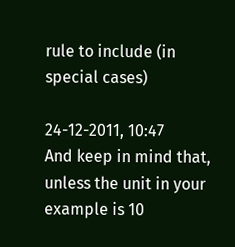rule to include (in special cases)

24-12-2011, 10:47
And keep in mind that, unless the unit in your example is 10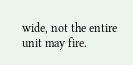wide, not the entire unit may fire.